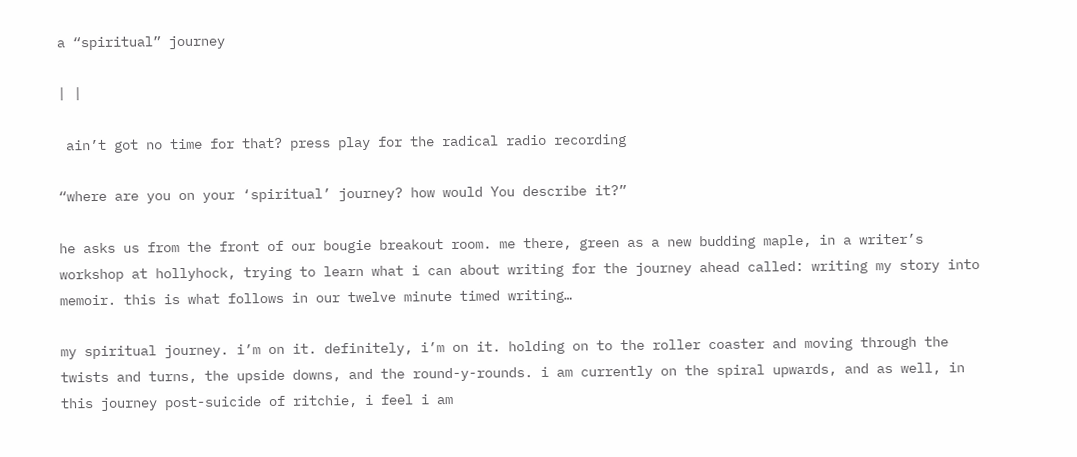a “spiritual” journey

| |

 ain’t got no time for that? press play for the radical radio recording

“where are you on your ‘spiritual’ journey? how would You describe it?”

he asks us from the front of our bougie breakout room. me there, green as a new budding maple, in a writer’s workshop at hollyhock, trying to learn what i can about writing for the journey ahead called: writing my story into memoir. this is what follows in our twelve minute timed writing…

my spiritual journey. i’m on it. definitely, i’m on it. holding on to the roller coaster and moving through the twists and turns, the upside downs, and the round-y-rounds. i am currently on the spiral upwards, and as well, in this journey post-suicide of ritchie, i feel i am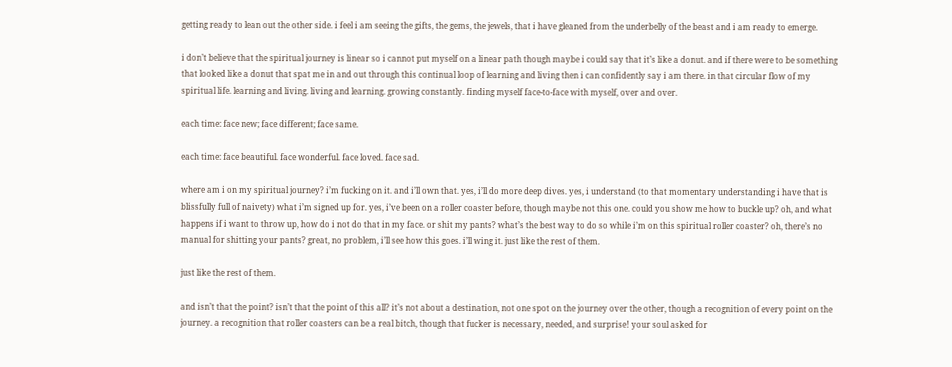getting ready to lean out the other side. i feel i am seeing the gifts, the gems, the jewels, that i have gleaned from the underbelly of the beast and i am ready to emerge.

i don’t believe that the spiritual journey is linear so i cannot put myself on a linear path though maybe i could say that it’s like a donut. and if there were to be something that looked like a donut that spat me in and out through this continual loop of learning and living then i can confidently say i am there. in that circular flow of my spiritual life. learning and living. living and learning. growing constantly. finding myself face-to-face with myself, over and over.

each time: face new; face different; face same.

each time: face beautiful. face wonderful. face loved. face sad.

where am i on my spiritual journey? i’m fucking on it. and i’ll own that. yes, i’ll do more deep dives. yes, i understand (to that momentary understanding i have that is blissfully full of naivety) what i’m signed up for. yes, i’ve been on a roller coaster before, though maybe not this one. could you show me how to buckle up? oh, and what happens if i want to throw up, how do i not do that in my face. or shit my pants? what’s the best way to do so while i’m on this spiritual roller coaster? oh, there’s no manual for shitting your pants? great, no problem, i’ll see how this goes. i’ll wing it. just like the rest of them.

just like the rest of them.

and isn’t that the point? isn’t that the point of this all? it’s not about a destination, not one spot on the journey over the other, though a recognition of every point on the journey. a recognition that roller coasters can be a real bitch, though that fucker is necessary, needed, and surprise! your soul asked for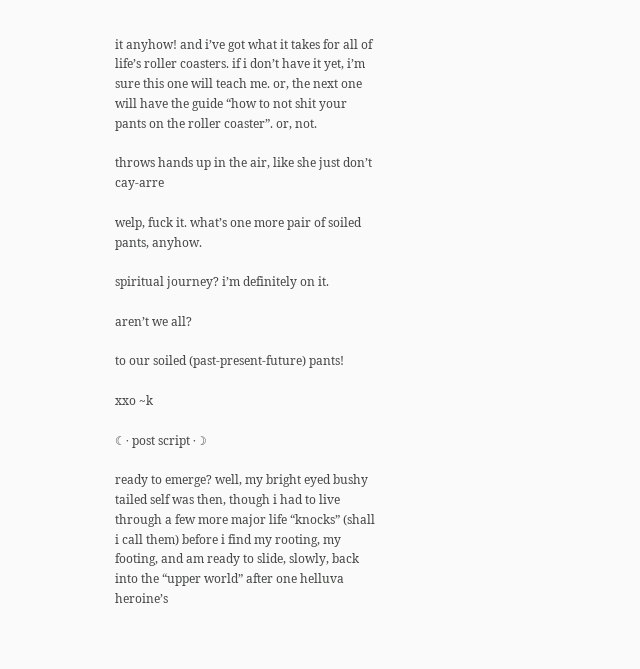it anyhow! and i’ve got what it takes for all of life’s roller coasters. if i don’t have it yet, i’m sure this one will teach me. or, the next one will have the guide “how to not shit your pants on the roller coaster”. or, not.

throws hands up in the air, like she just don’t cay-arre

welp, fuck it. what’s one more pair of soiled pants, anyhow.

spiritual journey? i’m definitely on it.

aren’t we all?

to our soiled (past-present-future) pants!

xxo ~k

☾ᐧ post script ᐧ☽

ready to emerge? well, my bright eyed bushy tailed self was then, though i had to live through a few more major life “knocks” (shall i call them) before i find my rooting, my footing, and am ready to slide, slowly, back into the “upper world” after one helluva heroine’s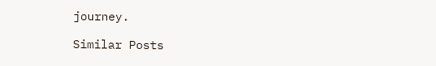journey.

Similar Posts